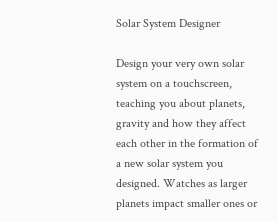Solar System Designer

Design your very own solar system on a touchscreen, teaching you about planets, gravity and how they affect each other in the formation of a new solar system you designed. Watches as larger planets impact smaller ones or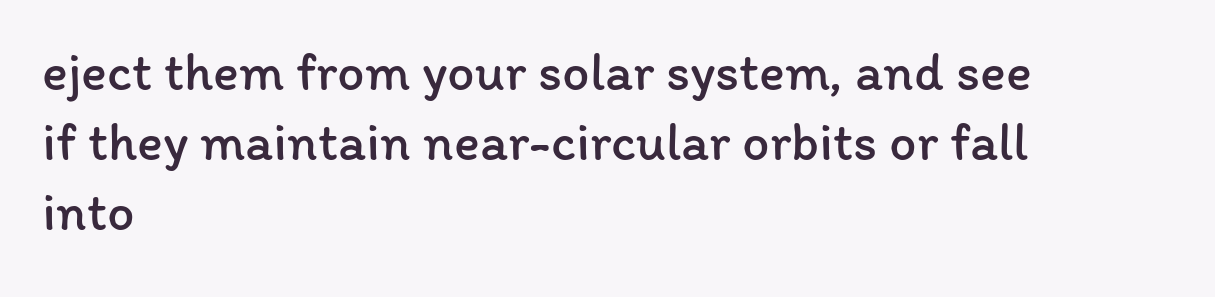eject them from your solar system, and see if they maintain near-circular orbits or fall into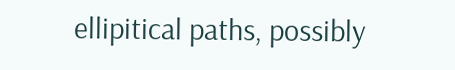ellipitical paths, possibly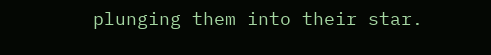plunging them into their star.